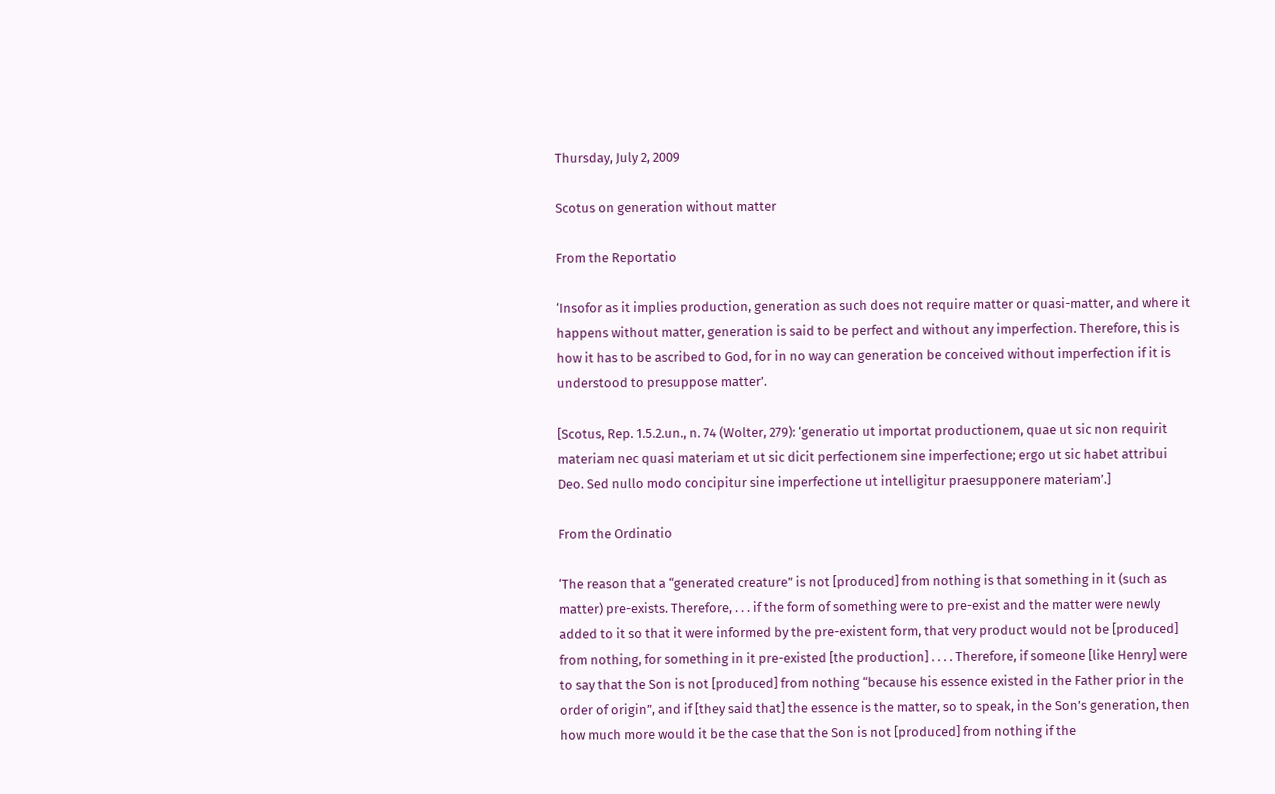Thursday, July 2, 2009

Scotus on generation without matter

From the Reportatio

‘Insofor as it implies production, generation as such does not require matter or quasi-matter, and where it happens without matter, generation is said to be perfect and without any imperfection. Therefore, this is how it has to be ascribed to God, for in no way can generation be conceived without imperfection if it is understood to presuppose matter’.

[Scotus, Rep. 1.5.2.un., n. 74 (Wolter, 279): ‘generatio ut importat productionem, quae ut sic non requirit materiam nec quasi materiam et ut sic dicit perfectionem sine imperfectione; ergo ut sic habet attribui Deo. Sed nullo modo concipitur sine imperfectione ut intelligitur praesupponere materiam’.]

From the Ordinatio

‘The reason that a “generated creature” is not [produced] from nothing is that something in it (such as matter) pre-exists. Therefore, . . . if the form of something were to pre-exist and the matter were newly added to it so that it were informed by the pre-existent form, that very product would not be [produced] from nothing, for something in it pre-existed [the production] . . . . Therefore, if someone [like Henry] were to say that the Son is not [produced] from nothing “because his essence existed in the Father prior in the order of origin”, and if [they said that] the essence is the matter, so to speak, in the Son’s generation, then how much more would it be the case that the Son is not [produced] from nothing if the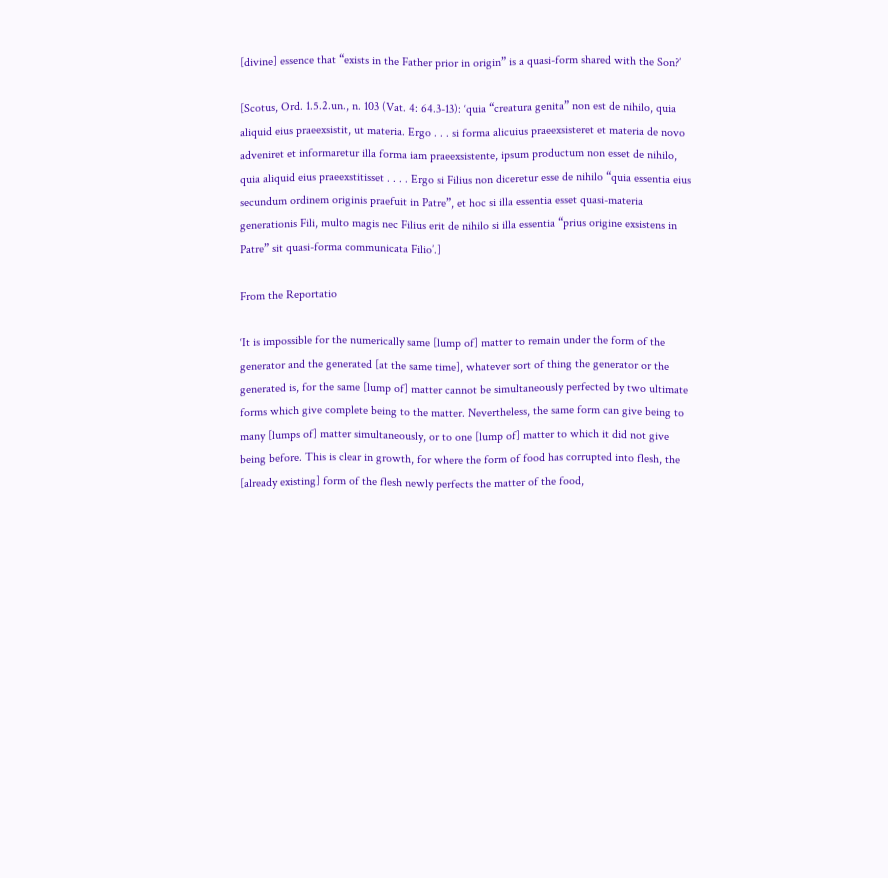[divine] essence that “exists in the Father prior in origin” is a quasi-form shared with the Son?’

[Scotus, Ord. 1.5.2.un., n. 103 (Vat. 4: 64.3-13): ‘quia “creatura genita” non est de nihilo, quia aliquid eius praeexsistit, ut materia. Ergo . . . si forma alicuius praeexsisteret et materia de novo adveniret et informaretur illa forma iam praeexsistente, ipsum productum non esset de nihilo, quia aliquid eius praeexstitisset . . . . Ergo si Filius non diceretur esse de nihilo “quia essentia eius secundum ordinem originis praefuit in Patre”, et hoc si illa essentia esset quasi-materia generationis Fili, multo magis nec Filius erit de nihilo si illa essentia “prius origine exsistens in Patre” sit quasi-forma communicata Filio’.]

From the Reportatio

‘It is impossible for the numerically same [lump of] matter to remain under the form of the generator and the generated [at the same time], whatever sort of thing the generator or the generated is, for the same [lump of] matter cannot be simultaneously perfected by two ultimate forms which give complete being to the matter. Nevertheless, the same form can give being to many [lumps of] matter simultaneously, or to one [lump of] matter to which it did not give being before. This is clear in growth, for where the form of food has corrupted into flesh, the [already existing] form of the flesh newly perfects the matter of the food,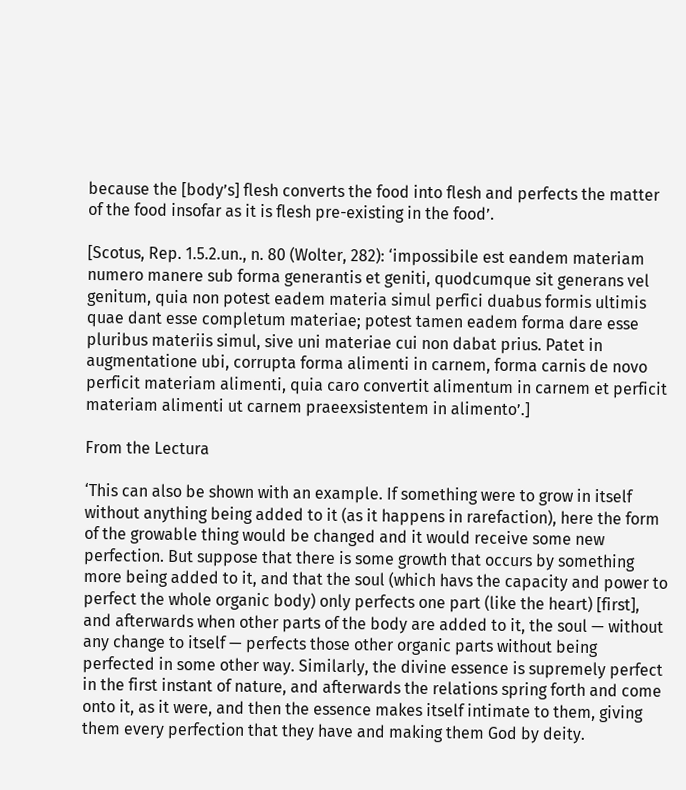because the [body’s] flesh converts the food into flesh and perfects the matter of the food insofar as it is flesh pre-existing in the food’.

[Scotus, Rep. 1.5.2.un., n. 80 (Wolter, 282): ‘impossibile est eandem materiam numero manere sub forma generantis et geniti, quodcumque sit generans vel genitum, quia non potest eadem materia simul perfici duabus formis ultimis quae dant esse completum materiae; potest tamen eadem forma dare esse pluribus materiis simul, sive uni materiae cui non dabat prius. Patet in augmentatione ubi, corrupta forma alimenti in carnem, forma carnis de novo perficit materiam alimenti, quia caro convertit alimentum in carnem et perficit materiam alimenti ut carnem praeexsistentem in alimento’.]

From the Lectura

‘This can also be shown with an example. If something were to grow in itself without anything being added to it (as it happens in rarefaction), here the form of the growable thing would be changed and it would receive some new perfection. But suppose that there is some growth that occurs by something more being added to it, and that the soul (which havs the capacity and power to perfect the whole organic body) only perfects one part (like the heart) [first], and afterwards when other parts of the body are added to it, the soul — without any change to itself — perfects those other organic parts without being perfected in some other way. Similarly, the divine essence is supremely perfect in the first instant of nature, and afterwards the relations spring forth and come onto it, as it were, and then the essence makes itself intimate to them, giving them every perfection that they have and making them God by deity.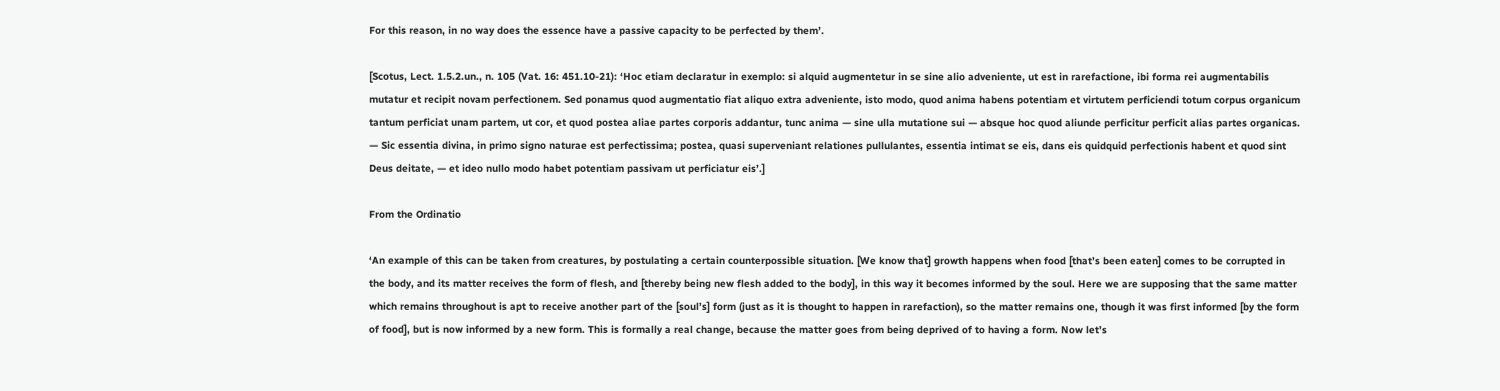For this reason, in no way does the essence have a passive capacity to be perfected by them’.

[Scotus, Lect. 1.5.2.un., n. 105 (Vat. 16: 451.10-21): ‘Hoc etiam declaratur in exemplo: si alquid augmentetur in se sine alio adveniente, ut est in rarefactione, ibi forma rei augmentabilis mutatur et recipit novam perfectionem. Sed ponamus quod augmentatio fiat aliquo extra adveniente, isto modo, quod anima habens potentiam et virtutem perficiendi totum corpus organicum tantum perficiat unam partem, ut cor, et quod postea aliae partes corporis addantur, tunc anima — sine ulla mutatione sui — absque hoc quod aliunde perficitur perficit alias partes organicas. — Sic essentia divina, in primo signo naturae est perfectissima; postea, quasi superveniant relationes pullulantes, essentia intimat se eis, dans eis quidquid perfectionis habent et quod sint Deus deitate, — et ideo nullo modo habet potentiam passivam ut perficiatur eis’.]

From the Ordinatio

‘An example of this can be taken from creatures, by postulating a certain counterpossible situation. [We know that] growth happens when food [that’s been eaten] comes to be corrupted in the body, and its matter receives the form of flesh, and [thereby being new flesh added to the body], in this way it becomes informed by the soul. Here we are supposing that the same matter which remains throughout is apt to receive another part of the [soul’s] form (just as it is thought to happen in rarefaction), so the matter remains one, though it was first informed [by the form of food], but is now informed by a new form. This is formally a real change, because the matter goes from being deprived of to having a form. Now let’s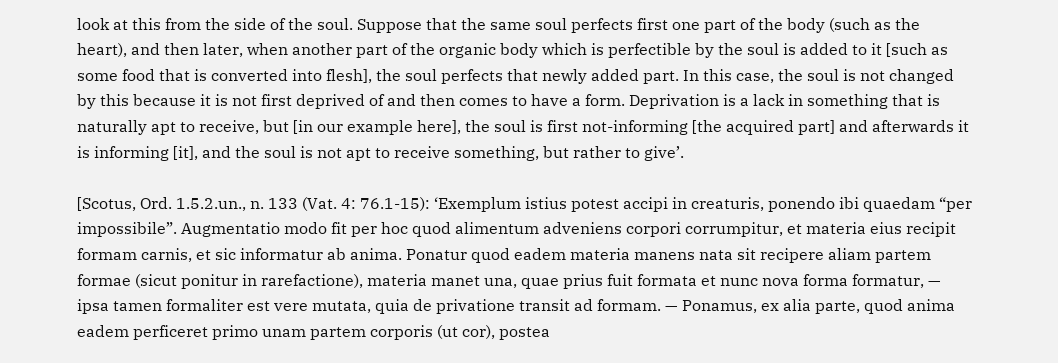look at this from the side of the soul. Suppose that the same soul perfects first one part of the body (such as the heart), and then later, when another part of the organic body which is perfectible by the soul is added to it [such as some food that is converted into flesh], the soul perfects that newly added part. In this case, the soul is not changed by this because it is not first deprived of and then comes to have a form. Deprivation is a lack in something that is naturally apt to receive, but [in our example here], the soul is first not-informing [the acquired part] and afterwards it is informing [it], and the soul is not apt to receive something, but rather to give’.

[Scotus, Ord. 1.5.2.un., n. 133 (Vat. 4: 76.1-15): ‘Exemplum istius potest accipi in creaturis, ponendo ibi quaedam “per impossibile”. Augmentatio modo fit per hoc quod alimentum adveniens corpori corrumpitur, et materia eius recipit formam carnis, et sic informatur ab anima. Ponatur quod eadem materia manens nata sit recipere aliam partem formae (sicut ponitur in rarefactione), materia manet una, quae prius fuit formata et nunc nova forma formatur, — ipsa tamen formaliter est vere mutata, quia de privatione transit ad formam. — Ponamus, ex alia parte, quod anima eadem perficeret primo unam partem corporis (ut cor), postea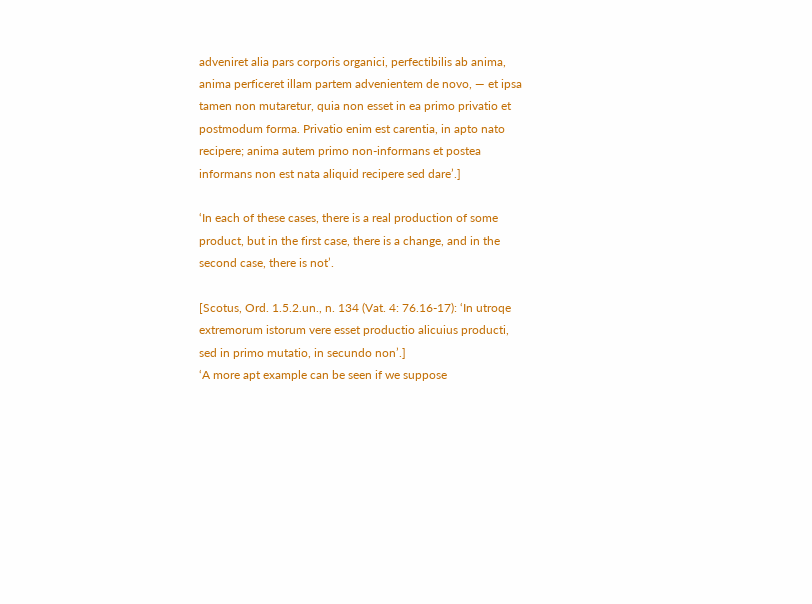adveniret alia pars corporis organici, perfectibilis ab anima, anima perficeret illam partem advenientem de novo, — et ipsa tamen non mutaretur, quia non esset in ea primo privatio et postmodum forma. Privatio enim est carentia, in apto nato recipere; anima autem primo non-informans et postea informans non est nata aliquid recipere sed dare’.]

‘In each of these cases, there is a real production of some product, but in the first case, there is a change, and in the second case, there is not’.

[Scotus, Ord. 1.5.2.un., n. 134 (Vat. 4: 76.16-17): ‘In utroqe extremorum istorum vere esset productio alicuius producti, sed in primo mutatio, in secundo non’.]
‘A more apt example can be seen if we suppose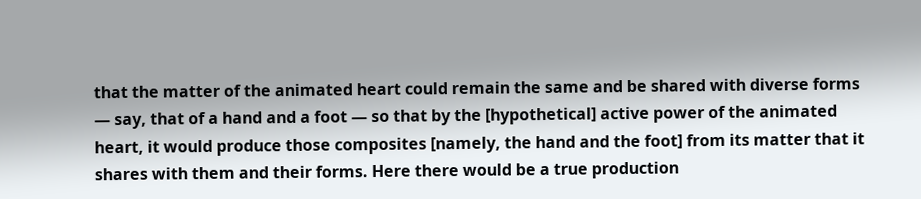that the matter of the animated heart could remain the same and be shared with diverse forms — say, that of a hand and a foot — so that by the [hypothetical] active power of the animated heart, it would produce those composites [namely, the hand and the foot] from its matter that it shares with them and their forms. Here there would be a true production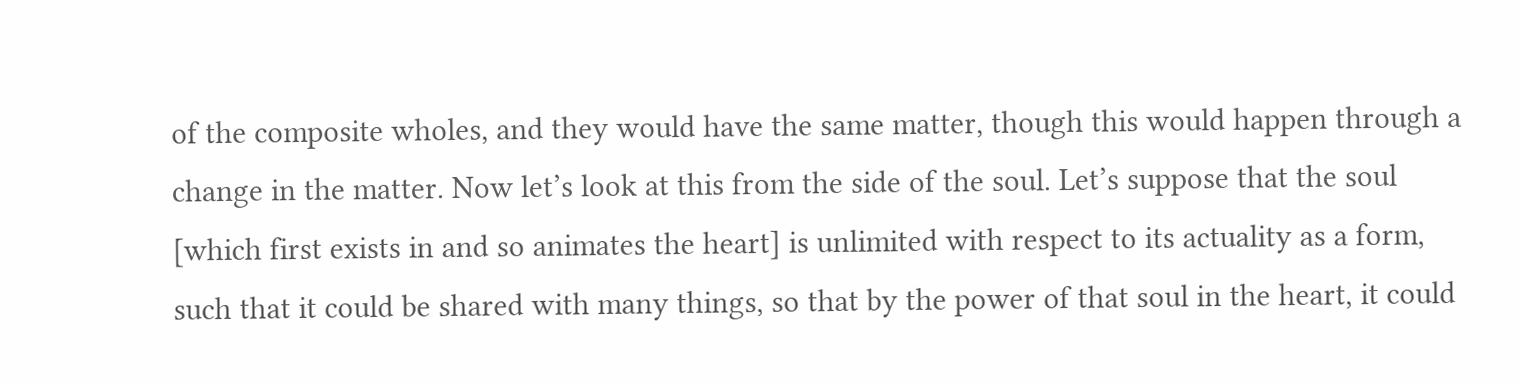of the composite wholes, and they would have the same matter, though this would happen through a change in the matter. Now let’s look at this from the side of the soul. Let’s suppose that the soul [which first exists in and so animates the heart] is unlimited with respect to its actuality as a form, such that it could be shared with many things, so that by the power of that soul in the heart, it could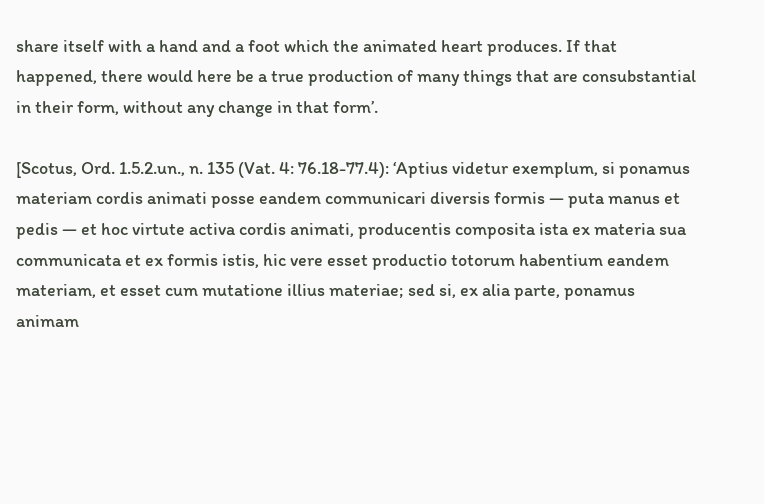share itself with a hand and a foot which the animated heart produces. If that happened, there would here be a true production of many things that are consubstantial in their form, without any change in that form’.

[Scotus, Ord. 1.5.2.un., n. 135 (Vat. 4: 76.18-77.4): ‘Aptius videtur exemplum, si ponamus materiam cordis animati posse eandem communicari diversis formis — puta manus et pedis — et hoc virtute activa cordis animati, producentis composita ista ex materia sua communicata et ex formis istis, hic vere esset productio totorum habentium eandem materiam, et esset cum mutatione illius materiae; sed si, ex alia parte, ponamus animam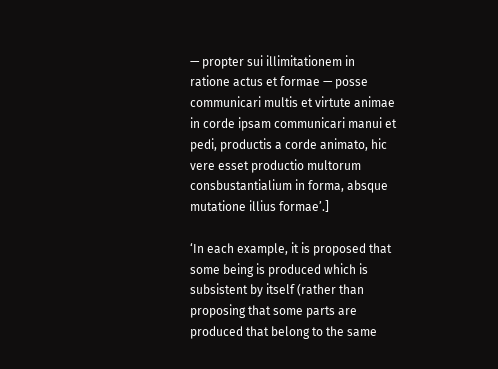— propter sui illimitationem in ratione actus et formae — posse communicari multis et virtute animae in corde ipsam communicari manui et pedi, productis a corde animato, hic vere esset productio multorum consbustantialium in forma, absque mutatione illius formae’.]

‘In each example, it is proposed that some being is produced which is subsistent by itself (rather than proposing that some parts are produced that belong to the same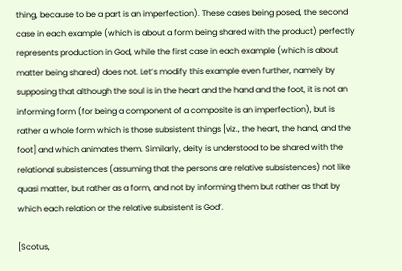thing, because to be a part is an imperfection). These cases being posed, the second case in each example (which is about a form being shared with the product) perfectly represents production in God, while the first case in each example (which is about matter being shared) does not. Let’s modify this example even further, namely by supposing that although the soul is in the heart and the hand and the foot, it is not an informing form (for being a component of a composite is an imperfection), but is rather a whole form which is those subsistent things [viz., the heart, the hand, and the foot] and which animates them. Similarly, deity is understood to be shared with the relational subsistences (assuming that the persons are relative subsistences) not like quasi matter, but rather as a form, and not by informing them but rather as that by which each relation or the relative subsistent is God’.

[Scotus,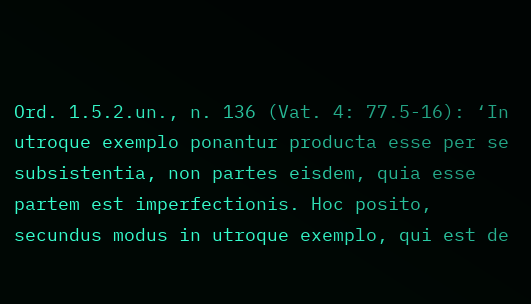Ord. 1.5.2.un., n. 136 (Vat. 4: 77.5-16): ‘In utroque exemplo ponantur producta esse per se subsistentia, non partes eisdem, quia esse partem est imperfectionis. Hoc posito, secundus modus in utroque exemplo, qui est de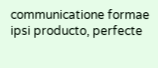communicatione formae ipsi producto, perfecte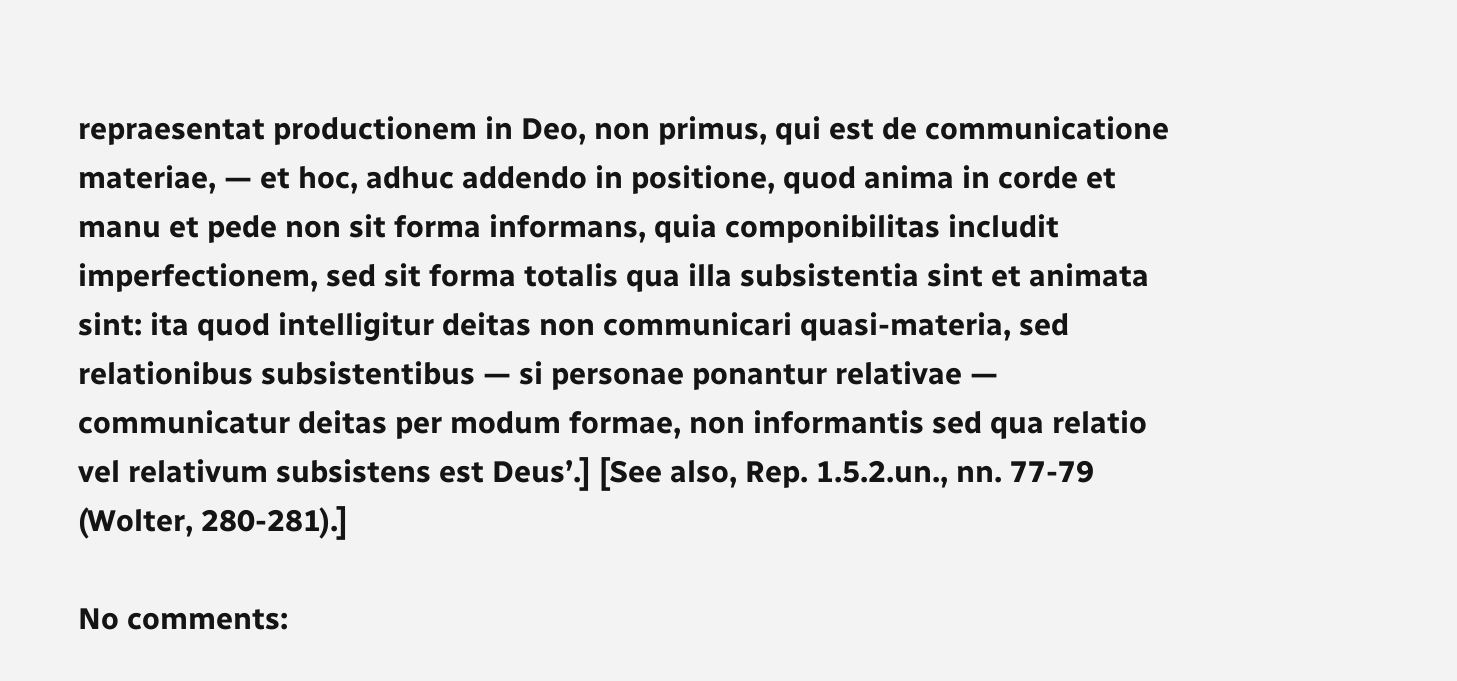repraesentat productionem in Deo, non primus, qui est de communicatione materiae, — et hoc, adhuc addendo in positione, quod anima in corde et manu et pede non sit forma informans, quia componibilitas includit imperfectionem, sed sit forma totalis qua illa subsistentia sint et animata sint: ita quod intelligitur deitas non communicari quasi-materia, sed relationibus subsistentibus — si personae ponantur relativae — communicatur deitas per modum formae, non informantis sed qua relatio vel relativum subsistens est Deus’.] [See also, Rep. 1.5.2.un., nn. 77-79 (Wolter, 280-281).]

No comments: